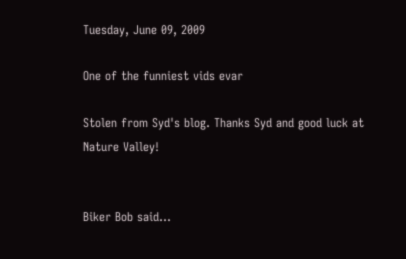Tuesday, June 09, 2009

One of the funniest vids evar

Stolen from Syd's blog. Thanks Syd and good luck at Nature Valley!


Biker Bob said...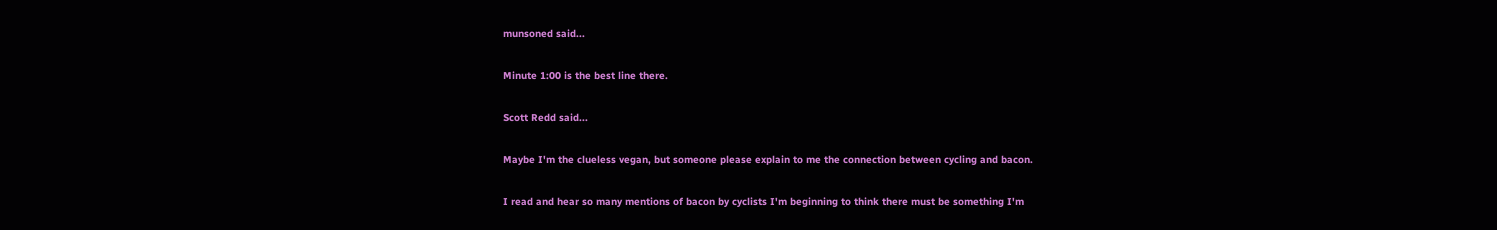munsoned said...

Minute 1:00 is the best line there.

Scott Redd said...

Maybe I'm the clueless vegan, but someone please explain to me the connection between cycling and bacon.

I read and hear so many mentions of bacon by cyclists I'm beginning to think there must be something I'm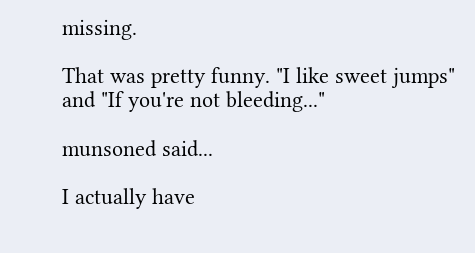missing.

That was pretty funny. "I like sweet jumps" and "If you're not bleeding..."

munsoned said...

I actually have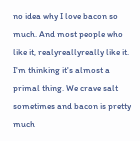no idea why I love bacon so much. And most people who like it, realyreallyreally like it. I'm thinking it's almost a primal thing. We crave salt sometimes and bacon is pretty much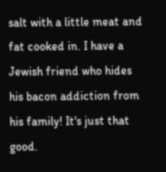salt with a little meat and fat cooked in. I have a Jewish friend who hides his bacon addiction from his family! It's just that good.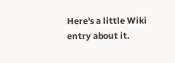Here's a little Wiki entry about it.